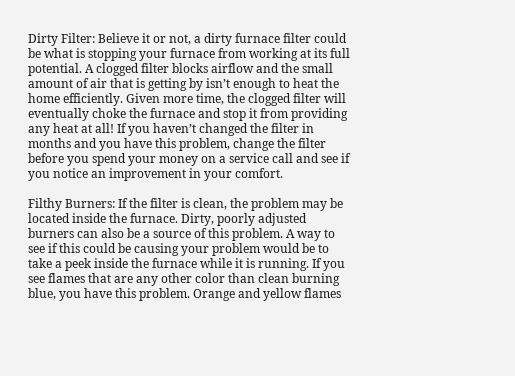Dirty Filter: Believe it or not, a dirty furnace filter could be what is stopping your furnace from working at its full potential. A clogged filter blocks airflow and the small amount of air that is getting by isn’t enough to heat the home efficiently. Given more time, the clogged filter will eventually choke the furnace and stop it from providing any heat at all! If you haven’t changed the filter in months and you have this problem, change the filter before you spend your money on a service call and see if you notice an improvement in your comfort.

Filthy Burners: If the filter is clean, the problem may be located inside the furnace. Dirty, poorly adjusted burners can also be a source of this problem. A way to see if this could be causing your problem would be to take a peek inside the furnace while it is running. If you see flames that are any other color than clean burning blue, you have this problem. Orange and yellow flames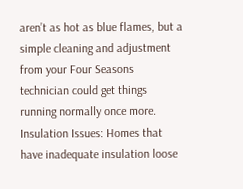aren’t as hot as blue flames, but a simple cleaning and adjustment from your Four Seasons technician could get things running normally once more.
Insulation Issues: Homes that have inadequate insulation loose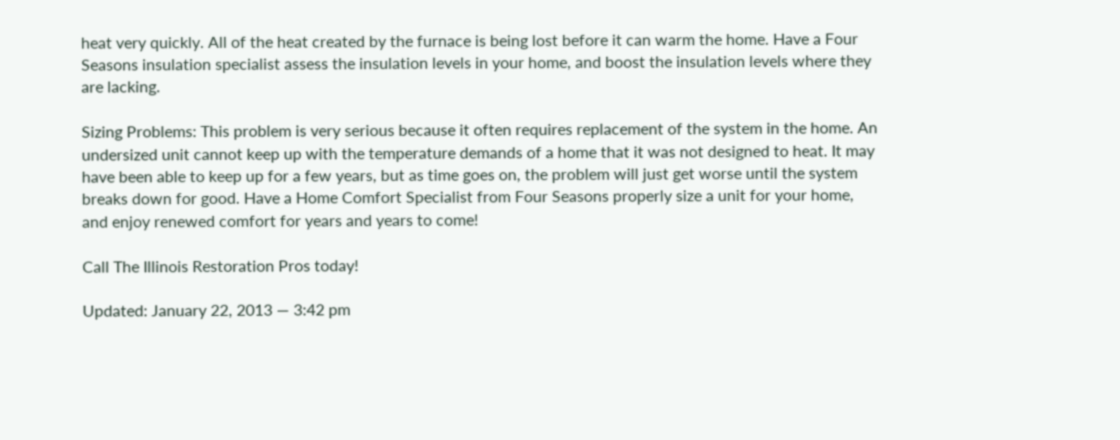heat very quickly. All of the heat created by the furnace is being lost before it can warm the home. Have a Four Seasons insulation specialist assess the insulation levels in your home, and boost the insulation levels where they are lacking.

Sizing Problems: This problem is very serious because it often requires replacement of the system in the home. An undersized unit cannot keep up with the temperature demands of a home that it was not designed to heat. It may have been able to keep up for a few years, but as time goes on, the problem will just get worse until the system breaks down for good. Have a Home Comfort Specialist from Four Seasons properly size a unit for your home, and enjoy renewed comfort for years and years to come!

Call The Illinois Restoration Pros today!

Updated: January 22, 2013 — 3:42 pm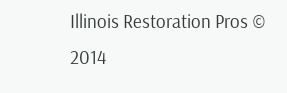Illinois Restoration Pros © 2014